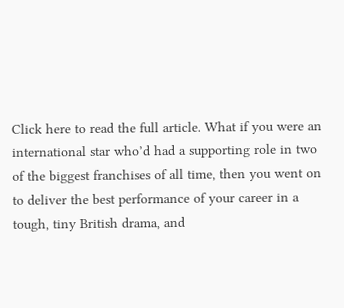Click here to read the full article. What if you were an international star who’d had a supporting role in two of the biggest franchises of all time, then you went on to deliver the best performance of your career in a tough, tiny British drama, and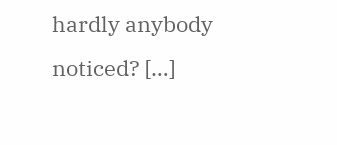hardly anybody noticed? […]